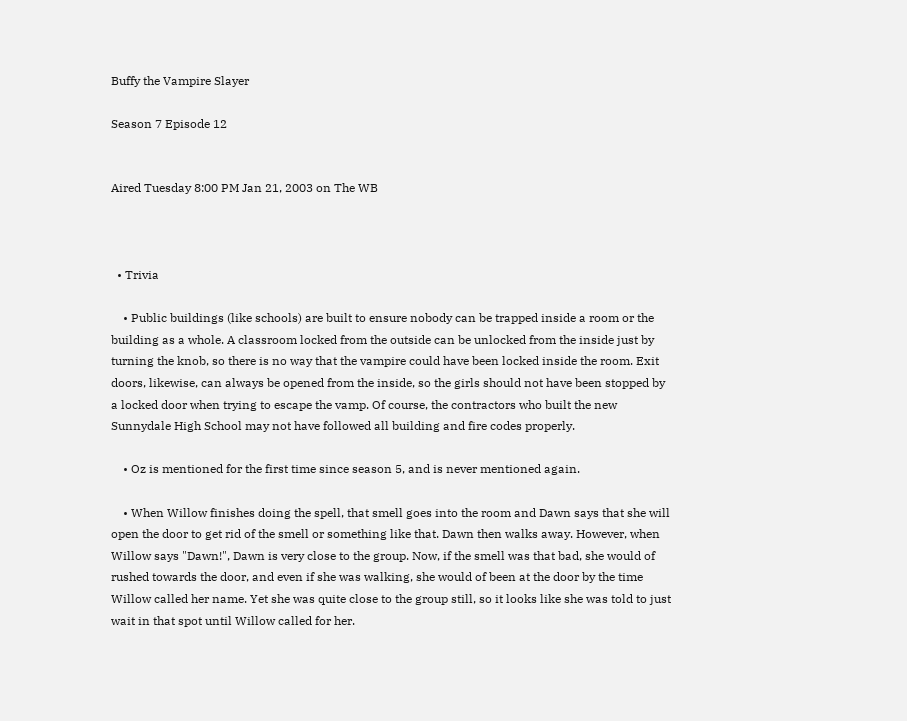Buffy the Vampire Slayer

Season 7 Episode 12


Aired Tuesday 8:00 PM Jan 21, 2003 on The WB



  • Trivia

    • Public buildings (like schools) are built to ensure nobody can be trapped inside a room or the building as a whole. A classroom locked from the outside can be unlocked from the inside just by turning the knob, so there is no way that the vampire could have been locked inside the room. Exit doors, likewise, can always be opened from the inside, so the girls should not have been stopped by a locked door when trying to escape the vamp. Of course, the contractors who built the new Sunnydale High School may not have followed all building and fire codes properly.

    • Oz is mentioned for the first time since season 5, and is never mentioned again.

    • When Willow finishes doing the spell, that smell goes into the room and Dawn says that she will open the door to get rid of the smell or something like that. Dawn then walks away. However, when Willow says "Dawn!", Dawn is very close to the group. Now, if the smell was that bad, she would of rushed towards the door, and even if she was walking, she would of been at the door by the time Willow called her name. Yet she was quite close to the group still, so it looks like she was told to just wait in that spot until Willow called for her.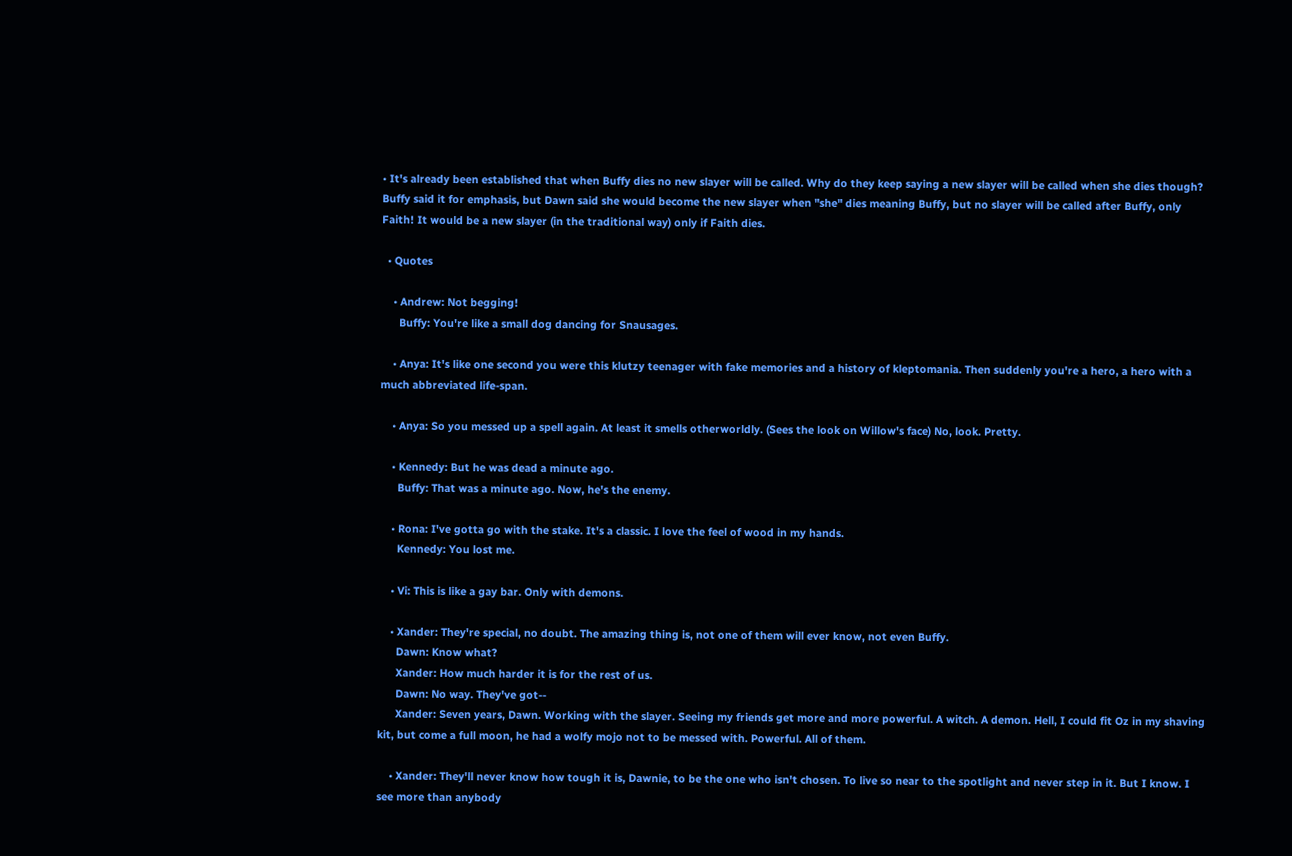• It's already been established that when Buffy dies no new slayer will be called. Why do they keep saying a new slayer will be called when she dies though? Buffy said it for emphasis, but Dawn said she would become the new slayer when "she" dies meaning Buffy, but no slayer will be called after Buffy, only Faith! It would be a new slayer (in the traditional way) only if Faith dies.

  • Quotes

    • Andrew: Not begging!
      Buffy: You're like a small dog dancing for Snausages.

    • Anya: It's like one second you were this klutzy teenager with fake memories and a history of kleptomania. Then suddenly you're a hero, a hero with a much abbreviated life-span.

    • Anya: So you messed up a spell again. At least it smells otherworldly. (Sees the look on Willow's face) No, look. Pretty.

    • Kennedy: But he was dead a minute ago.
      Buffy: That was a minute ago. Now, he's the enemy.

    • Rona: I've gotta go with the stake. It's a classic. I love the feel of wood in my hands.
      Kennedy: You lost me.

    • Vi: This is like a gay bar. Only with demons.

    • Xander: They're special, no doubt. The amazing thing is, not one of them will ever know, not even Buffy.
      Dawn: Know what?
      Xander: How much harder it is for the rest of us.
      Dawn: No way. They've got--
      Xander: Seven years, Dawn. Working with the slayer. Seeing my friends get more and more powerful. A witch. A demon. Hell, I could fit Oz in my shaving kit, but come a full moon, he had a wolfy mojo not to be messed with. Powerful. All of them.

    • Xander: They'll never know how tough it is, Dawnie, to be the one who isn't chosen. To live so near to the spotlight and never step in it. But I know. I see more than anybody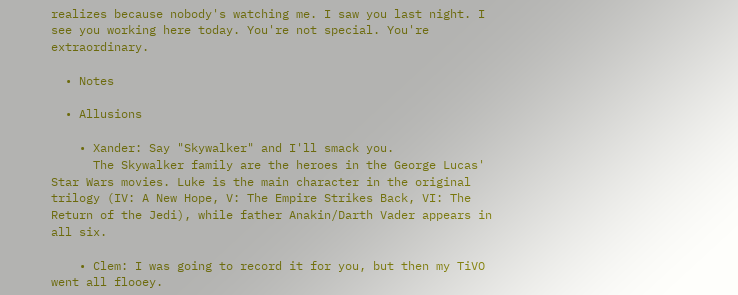realizes because nobody's watching me. I saw you last night. I see you working here today. You're not special. You're extraordinary.

  • Notes

  • Allusions

    • Xander: Say "Skywalker" and I'll smack you.
      The Skywalker family are the heroes in the George Lucas' Star Wars movies. Luke is the main character in the original trilogy (IV: A New Hope, V: The Empire Strikes Back, VI: The Return of the Jedi), while father Anakin/Darth Vader appears in all six.

    • Clem: I was going to record it for you, but then my TiVO went all flooey.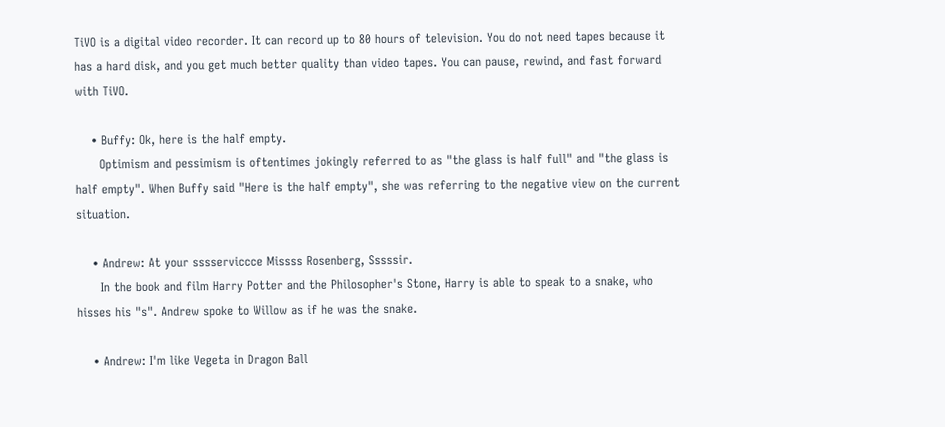TiVO is a digital video recorder. It can record up to 80 hours of television. You do not need tapes because it has a hard disk, and you get much better quality than video tapes. You can pause, rewind, and fast forward with TiVO.

    • Buffy: Ok, here is the half empty.
      Optimism and pessimism is oftentimes jokingly referred to as "the glass is half full" and "the glass is half empty". When Buffy said "Here is the half empty", she was referring to the negative view on the current situation.

    • Andrew: At your sssserviccce Missss Rosenberg, Sssssir.
      In the book and film Harry Potter and the Philosopher's Stone, Harry is able to speak to a snake, who hisses his "s". Andrew spoke to Willow as if he was the snake.

    • Andrew: I'm like Vegeta in Dragon Ball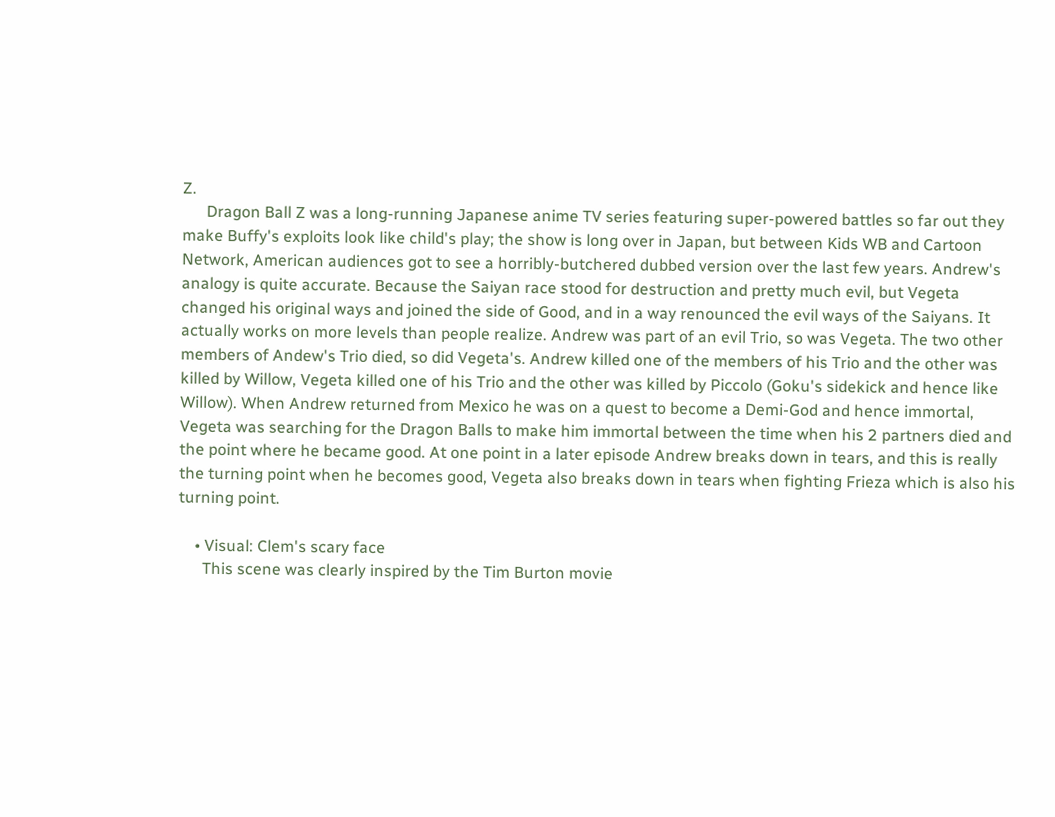Z.
      Dragon Ball Z was a long-running Japanese anime TV series featuring super-powered battles so far out they make Buffy's exploits look like child's play; the show is long over in Japan, but between Kids WB and Cartoon Network, American audiences got to see a horribly-butchered dubbed version over the last few years. Andrew's analogy is quite accurate. Because the Saiyan race stood for destruction and pretty much evil, but Vegeta changed his original ways and joined the side of Good, and in a way renounced the evil ways of the Saiyans. It actually works on more levels than people realize. Andrew was part of an evil Trio, so was Vegeta. The two other members of Andew's Trio died, so did Vegeta's. Andrew killed one of the members of his Trio and the other was killed by Willow, Vegeta killed one of his Trio and the other was killed by Piccolo (Goku's sidekick and hence like Willow). When Andrew returned from Mexico he was on a quest to become a Demi-God and hence immortal, Vegeta was searching for the Dragon Balls to make him immortal between the time when his 2 partners died and the point where he became good. At one point in a later episode Andrew breaks down in tears, and this is really the turning point when he becomes good, Vegeta also breaks down in tears when fighting Frieza which is also his turning point.

    • Visual: Clem's scary face
      This scene was clearly inspired by the Tim Burton movie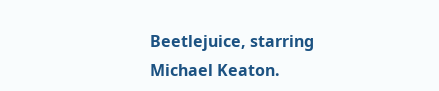Beetlejuice, starring Michael Keaton.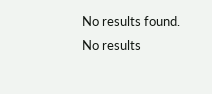No results found.
No results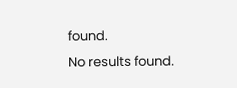found.
No results found.